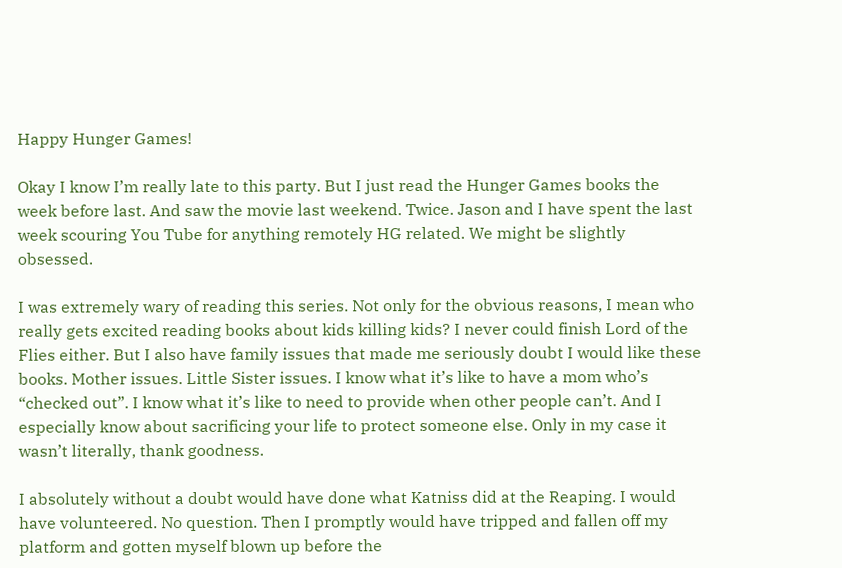Happy Hunger Games!

Okay I know I’m really late to this party. But I just read the Hunger Games books the week before last. And saw the movie last weekend. Twice. Jason and I have spent the last week scouring You Tube for anything remotely HG related. We might be slightly obsessed.

I was extremely wary of reading this series. Not only for the obvious reasons, I mean who really gets excited reading books about kids killing kids? I never could finish Lord of the Flies either. But I also have family issues that made me seriously doubt I would like these books. Mother issues. Little Sister issues. I know what it’s like to have a mom who’s “checked out”. I know what it’s like to need to provide when other people can’t. And I especially know about sacrificing your life to protect someone else. Only in my case it wasn’t literally, thank goodness.

I absolutely without a doubt would have done what Katniss did at the Reaping. I would have volunteered. No question. Then I promptly would have tripped and fallen off my platform and gotten myself blown up before the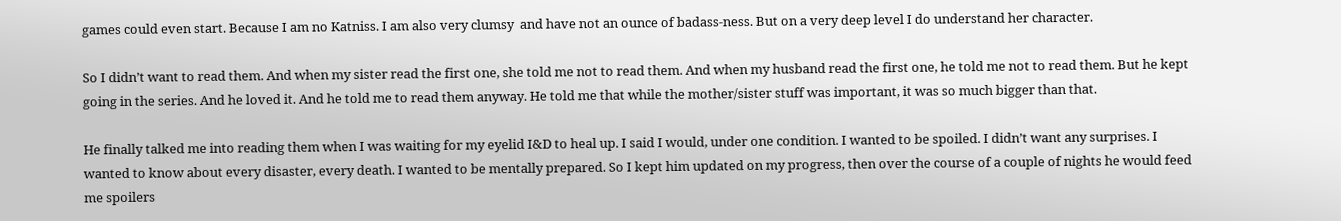games could even start. Because I am no Katniss. I am also very clumsy  and have not an ounce of badass-ness. But on a very deep level I do understand her character.

So I didn’t want to read them. And when my sister read the first one, she told me not to read them. And when my husband read the first one, he told me not to read them. But he kept going in the series. And he loved it. And he told me to read them anyway. He told me that while the mother/sister stuff was important, it was so much bigger than that.

He finally talked me into reading them when I was waiting for my eyelid I&D to heal up. I said I would, under one condition. I wanted to be spoiled. I didn’t want any surprises. I wanted to know about every disaster, every death. I wanted to be mentally prepared. So I kept him updated on my progress, then over the course of a couple of nights he would feed me spoilers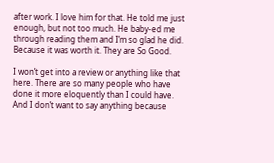after work. I love him for that. He told me just enough, but not too much. He baby-ed me through reading them and I’m so glad he did. Because it was worth it. They are So Good.

I won’t get into a review or anything like that here. There are so many people who have done it more eloquently than I could have. And I don’t want to say anything because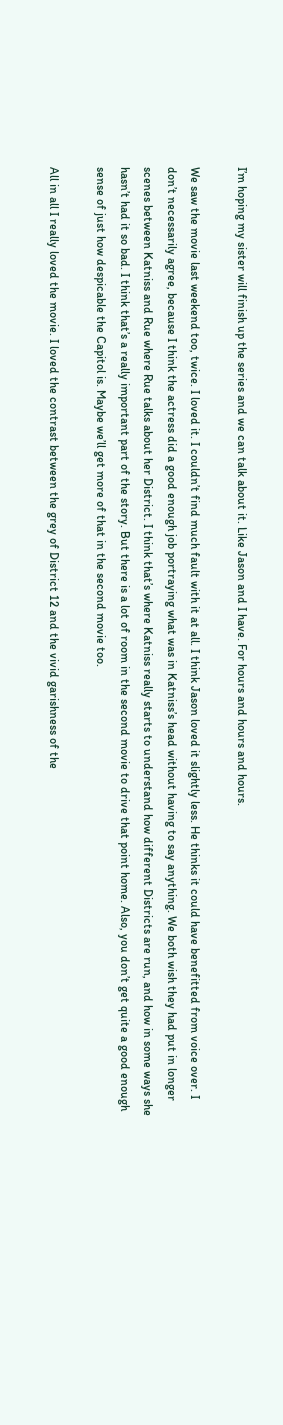I’m hoping my sister will finish up the series and we can talk about it. Like Jason and I have. For hours and hours and hours.

We saw the movie last weekend too, twice. I loved it. I couldn’t find much fault with it at all. I think Jason loved it slightly less. He thinks it could have benefitted from voice over. I don’t necessarily agree, because I think the actress did a good enough job portraying what was in Katniss’s head without having to say anything. We both wish they had put in longer scenes between Katniss and Rue where Rue talks about her District. I think that’s where Katniss really starts to understand how different Districts are run, and how in some ways she hasn’t had it so bad. I think that’s a really important part of the story. But there is a lot of room in the second movie to drive that point home. Also, you don’t get quite a good enough sense of just how despicable the Capitol is. Maybe we’ll get more of that in the second movie too.

All in all I really loved the movie. I loved the contrast between the grey of District 12 and the vivid garishness of the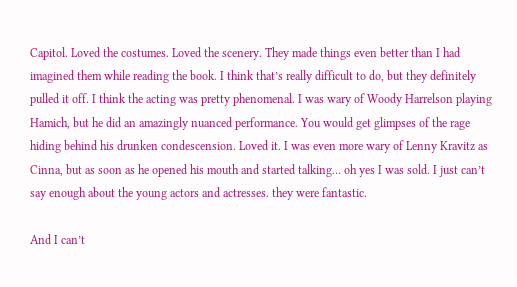Capitol. Loved the costumes. Loved the scenery. They made things even better than I had imagined them while reading the book. I think that’s really difficult to do, but they definitely pulled it off. I think the acting was pretty phenomenal. I was wary of Woody Harrelson playing Hamich, but he did an amazingly nuanced performance. You would get glimpses of the rage hiding behind his drunken condescension. Loved it. I was even more wary of Lenny Kravitz as Cinna, but as soon as he opened his mouth and started talking… oh yes I was sold. I just can’t say enough about the young actors and actresses. they were fantastic.

And I can’t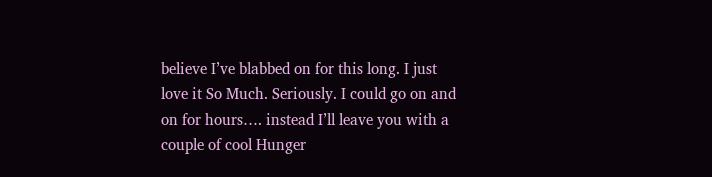believe I’ve blabbed on for this long. I just love it So Much. Seriously. I could go on and on for hours…. instead I’ll leave you with a couple of cool Hunger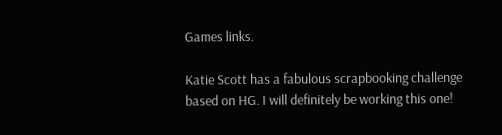Games links.

Katie Scott has a fabulous scrapbooking challenge based on HG. I will definitely be working this one!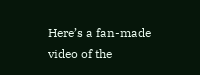Here’s a fan-made video of the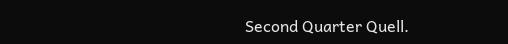Second Quarter Quell.